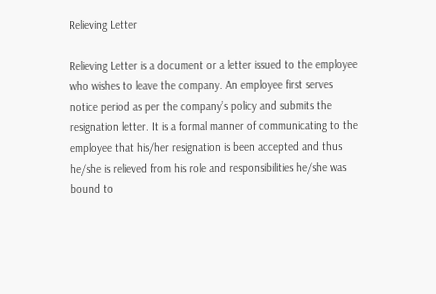Relieving Letter

Relieving Letter is a document or a letter issued to the employee who wishes to leave the company. An employee first serves notice period as per the company’s policy and submits the resignation letter. It is a formal manner of communicating to the employee that his/her resignation is been accepted and thus he/she is relieved from his role and responsibilities he/she was bound to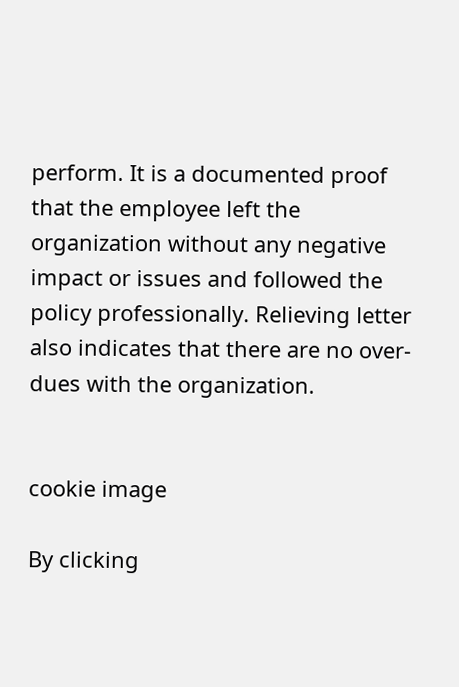perform. It is a documented proof that the employee left the organization without any negative impact or issues and followed the policy professionally. Relieving letter also indicates that there are no over-dues with the organization.


cookie image

By clicking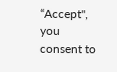“Accept", you consent to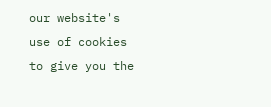our website's use of cookies to give you the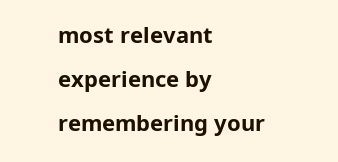most relevant experience by remembering your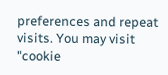preferences and repeat visits. You may visit "cookie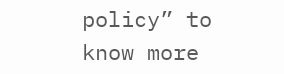policy” to know more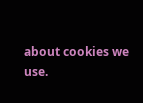about cookies we use.